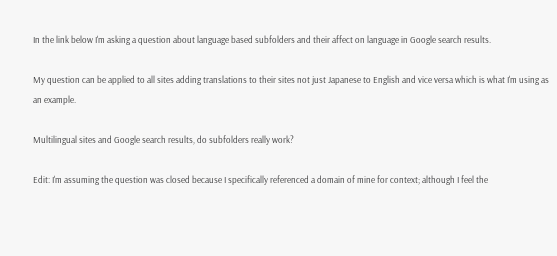In the link below I'm asking a question about language based subfolders and their affect on language in Google search results.

My question can be applied to all sites adding translations to their sites not just Japanese to English and vice versa which is what I'm using as an example.

Multilingual sites and Google search results, do subfolders really work?

Edit: I'm assuming the question was closed because I specifically referenced a domain of mine for context; although I feel the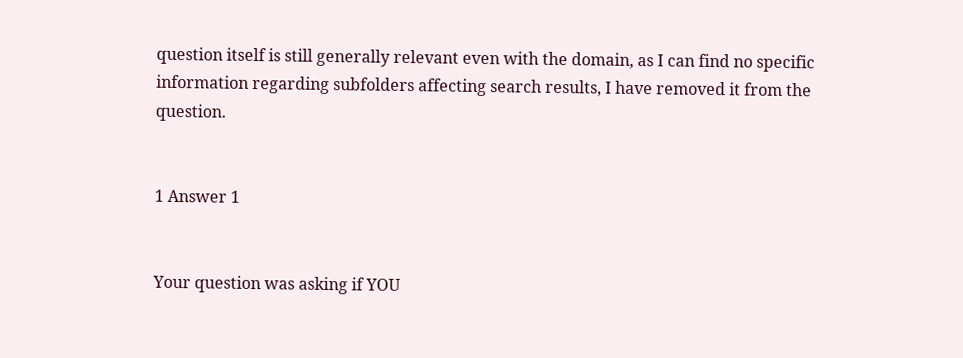question itself is still generally relevant even with the domain, as I can find no specific information regarding subfolders affecting search results, I have removed it from the question.


1 Answer 1


Your question was asking if YOU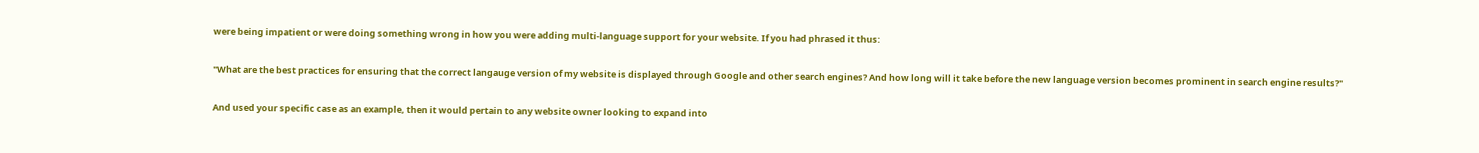were being impatient or were doing something wrong in how you were adding multi-language support for your website. If you had phrased it thus:

"What are the best practices for ensuring that the correct langauge version of my website is displayed through Google and other search engines? And how long will it take before the new language version becomes prominent in search engine results?"

And used your specific case as an example, then it would pertain to any website owner looking to expand into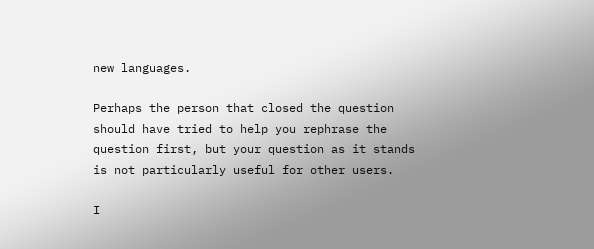new languages.

Perhaps the person that closed the question should have tried to help you rephrase the question first, but your question as it stands is not particularly useful for other users.

I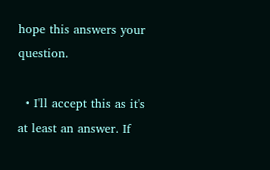hope this answers your question.

  • I'll accept this as it's at least an answer. If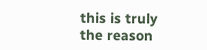this is truly the reason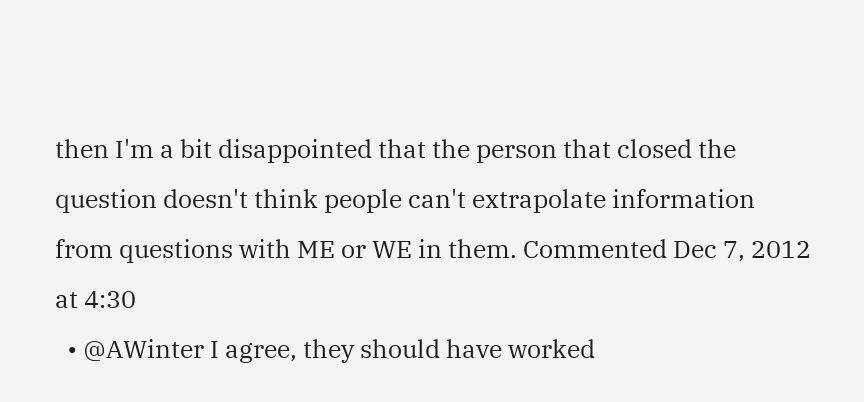then I'm a bit disappointed that the person that closed the question doesn't think people can't extrapolate information from questions with ME or WE in them. Commented Dec 7, 2012 at 4:30
  • @AWinter I agree, they should have worked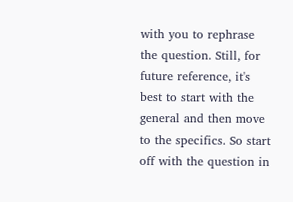with you to rephrase the question. Still, for future reference, it's best to start with the general and then move to the specifics. So start off with the question in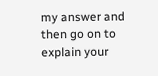my answer and then go on to explain your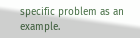specific problem as an example.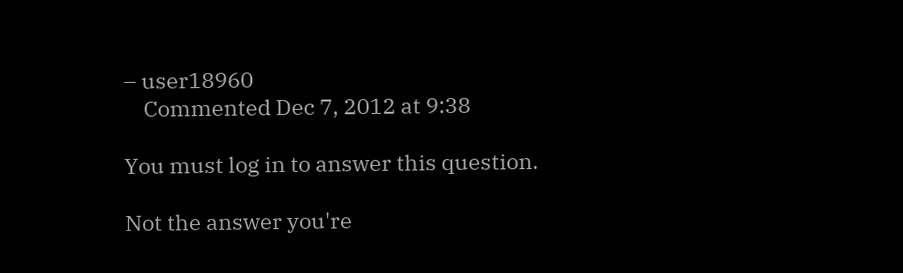– user18960
    Commented Dec 7, 2012 at 9:38

You must log in to answer this question.

Not the answer you're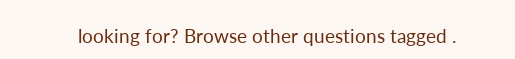looking for? Browse other questions tagged .